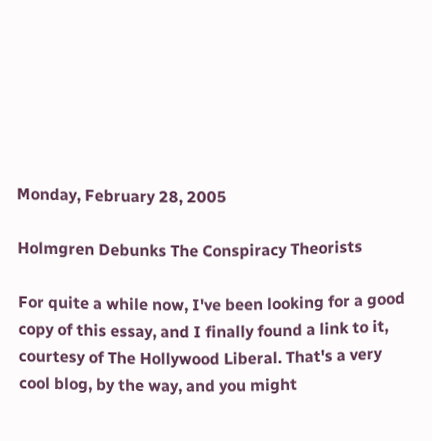Monday, February 28, 2005

Holmgren Debunks The Conspiracy Theorists

For quite a while now, I've been looking for a good copy of this essay, and I finally found a link to it, courtesy of The Hollywood Liberal. That's a very cool blog, by the way, and you might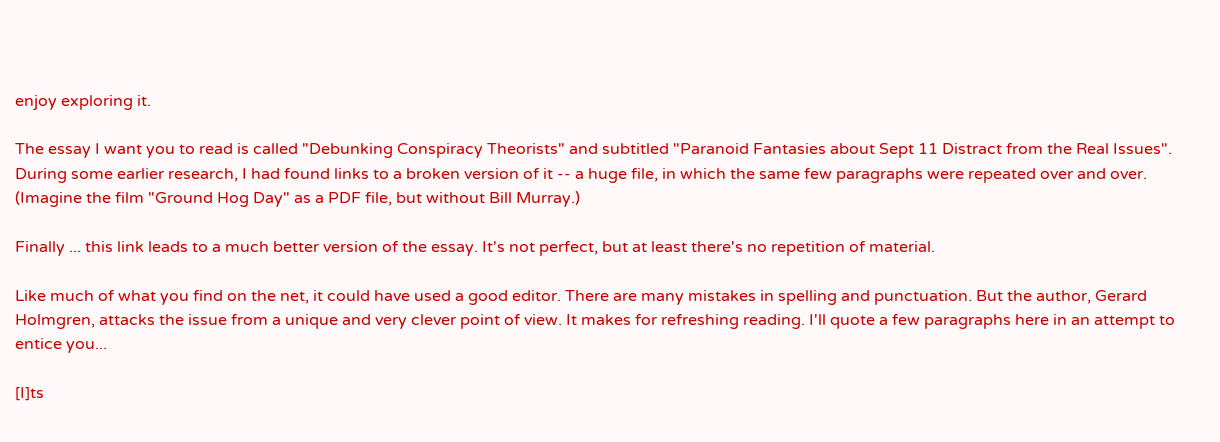enjoy exploring it.

The essay I want you to read is called "Debunking Conspiracy Theorists" and subtitled "Paranoid Fantasies about Sept 11 Distract from the Real Issues". During some earlier research, I had found links to a broken version of it -- a huge file, in which the same few paragraphs were repeated over and over. (Imagine the film "Ground Hog Day" as a PDF file, but without Bill Murray.)

Finally ... this link leads to a much better version of the essay. It's not perfect, but at least there's no repetition of material.

Like much of what you find on the net, it could have used a good editor. There are many mistakes in spelling and punctuation. But the author, Gerard Holmgren, attacks the issue from a unique and very clever point of view. It makes for refreshing reading. I'll quote a few paragraphs here in an attempt to entice you...

[I]ts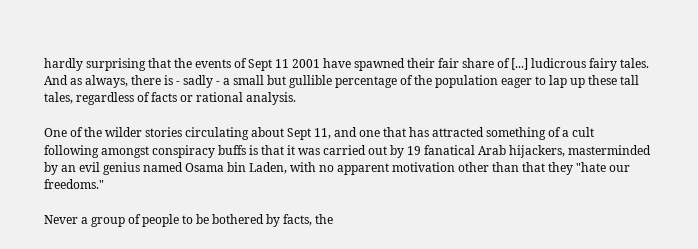hardly surprising that the events of Sept 11 2001 have spawned their fair share of [...] ludicrous fairy tales. And as always, there is - sadly - a small but gullible percentage of the population eager to lap up these tall tales, regardless of facts or rational analysis.

One of the wilder stories circulating about Sept 11, and one that has attracted something of a cult following amongst conspiracy buffs is that it was carried out by 19 fanatical Arab hijackers, masterminded by an evil genius named Osama bin Laden, with no apparent motivation other than that they "hate our freedoms."

Never a group of people to be bothered by facts, the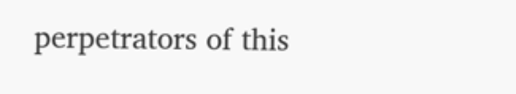perpetrators of this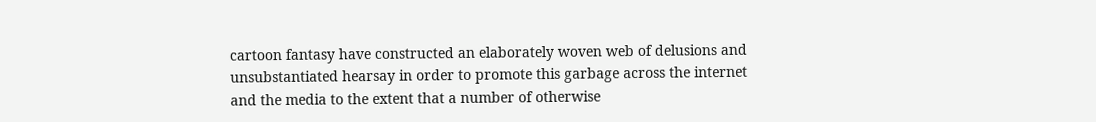cartoon fantasy have constructed an elaborately woven web of delusions and unsubstantiated hearsay in order to promote this garbage across the internet and the media to the extent that a number of otherwise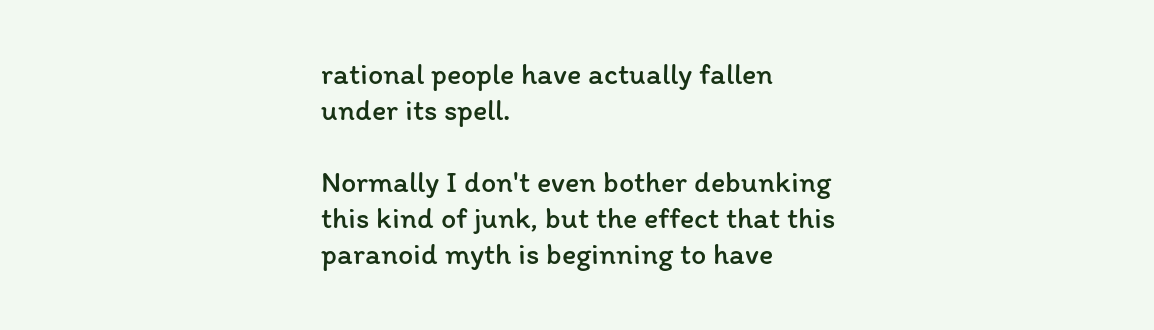rational people have actually fallen under its spell.

Normally I don't even bother debunking this kind of junk, but the effect that this paranoid myth is beginning to have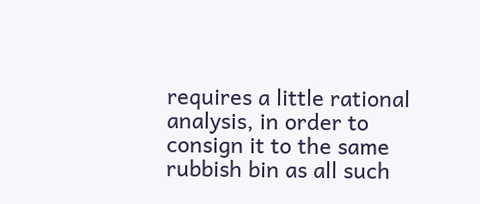requires a little rational analysis, in order to consign it to the same rubbish bin as all such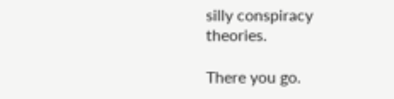silly conspiracy theories.

There you go.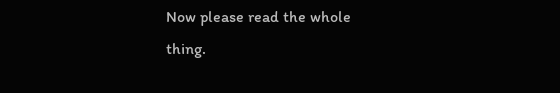Now please read the whole thing.